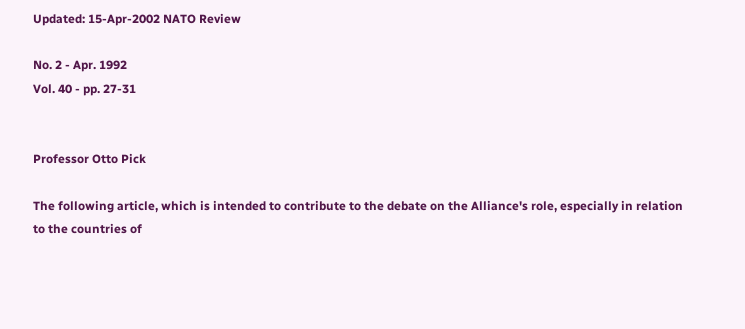Updated: 15-Apr-2002 NATO Review

No. 2 - Apr. 1992
Vol. 40 - pp. 27-31


Professor Otto Pick

The following article, which is intended to contribute to the debate on the Alliance's role, especially in relation to the countries of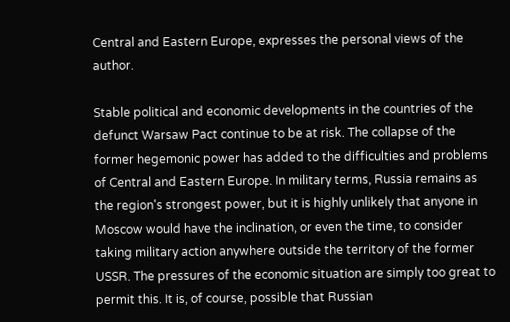Central and Eastern Europe, expresses the personal views of the author.

Stable political and economic developments in the countries of the defunct Warsaw Pact continue to be at risk. The collapse of the former hegemonic power has added to the difficulties and problems of Central and Eastern Europe. In military terms, Russia remains as the region's strongest power, but it is highly unlikely that anyone in Moscow would have the inclination, or even the time, to consider taking military action anywhere outside the territory of the former USSR. The pressures of the economic situation are simply too great to permit this. It is, of course, possible that Russian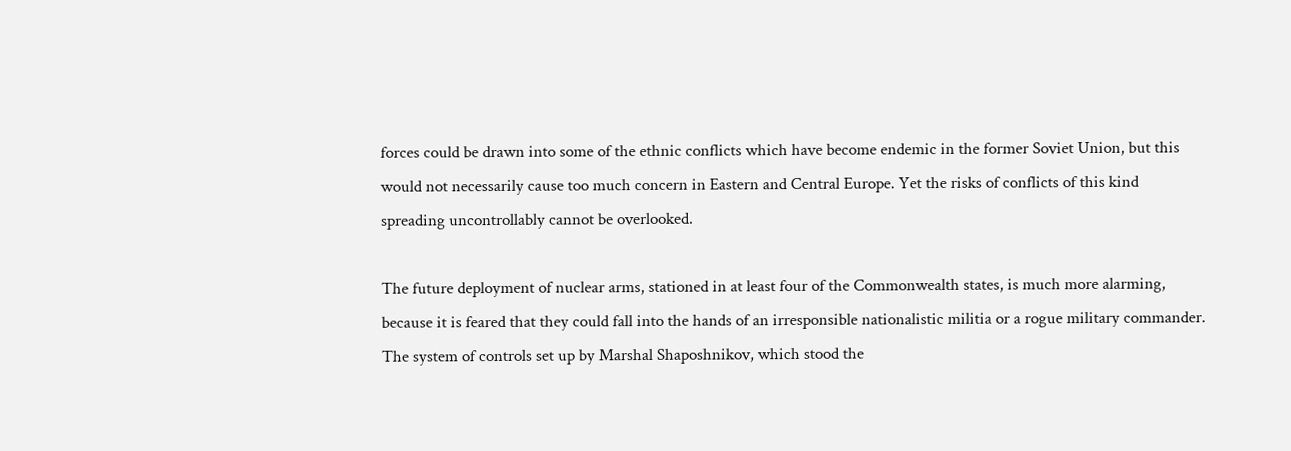forces could be drawn into some of the ethnic conflicts which have become endemic in the former Soviet Union, but this would not necessarily cause too much concern in Eastern and Central Europe. Yet the risks of conflicts of this kind spreading uncontrollably cannot be overlooked.

The future deployment of nuclear arms, stationed in at least four of the Commonwealth states, is much more alarming, because it is feared that they could fall into the hands of an irresponsible nationalistic militia or a rogue military commander. The system of controls set up by Marshal Shaposhnikov, which stood the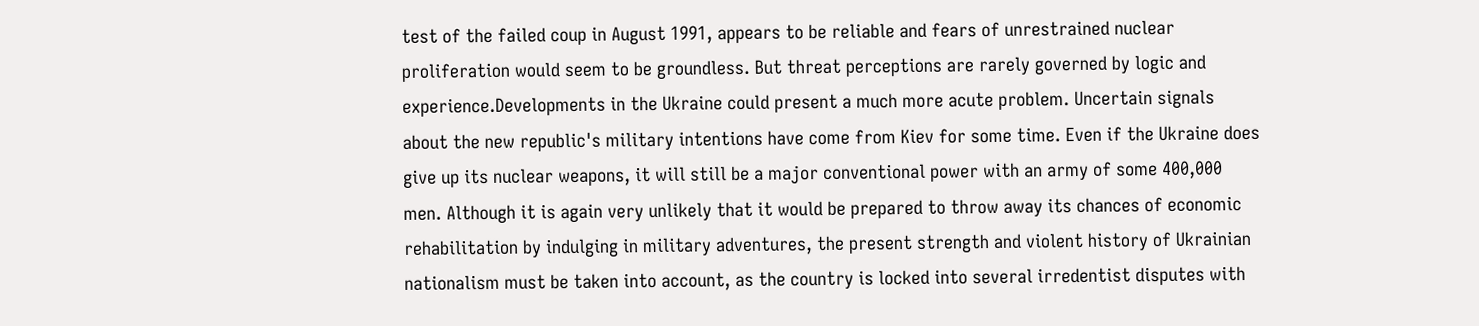test of the failed coup in August 1991, appears to be reliable and fears of unrestrained nuclear proliferation would seem to be groundless. But threat perceptions are rarely governed by logic and experience.Developments in the Ukraine could present a much more acute problem. Uncertain signals about the new republic's military intentions have come from Kiev for some time. Even if the Ukraine does give up its nuclear weapons, it will still be a major conventional power with an army of some 400,000 men. Although it is again very unlikely that it would be prepared to throw away its chances of economic rehabilitation by indulging in military adventures, the present strength and violent history of Ukrainian nationalism must be taken into account, as the country is locked into several irredentist disputes with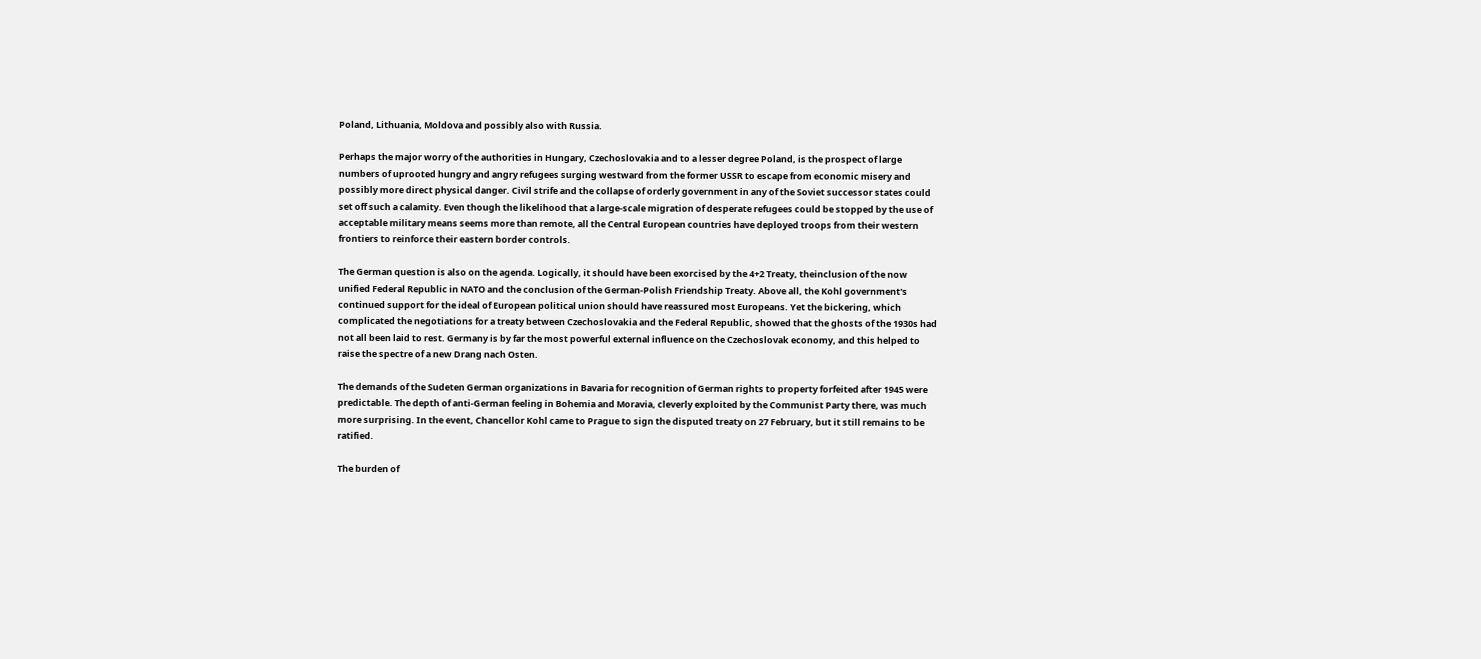Poland, Lithuania, Moldova and possibly also with Russia.

Perhaps the major worry of the authorities in Hungary, Czechoslovakia and to a lesser degree Poland, is the prospect of large numbers of uprooted hungry and angry refugees surging westward from the former USSR to escape from economic misery and possibly more direct physical danger. Civil strife and the collapse of orderly government in any of the Soviet successor states could set off such a calamity. Even though the likelihood that a large-scale migration of desperate refugees could be stopped by the use of acceptable military means seems more than remote, all the Central European countries have deployed troops from their western frontiers to reinforce their eastern border controls.

The German question is also on the agenda. Logically, it should have been exorcised by the 4+2 Treaty, theinclusion of the now unified Federal Republic in NATO and the conclusion of the German-Polish Friendship Treaty. Above all, the Kohl government's continued support for the ideal of European political union should have reassured most Europeans. Yet the bickering, which complicated the negotiations for a treaty between Czechoslovakia and the Federal Republic, showed that the ghosts of the 1930s had not all been laid to rest. Germany is by far the most powerful external influence on the Czechoslovak economy, and this helped to raise the spectre of a new Drang nach Osten.

The demands of the Sudeten German organizations in Bavaria for recognition of German rights to property forfeited after 1945 were predictable. The depth of anti-German feeling in Bohemia and Moravia, cleverly exploited by the Communist Party there, was much more surprising. In the event, Chancellor Kohl came to Prague to sign the disputed treaty on 27 February, but it still remains to be ratified.

The burden of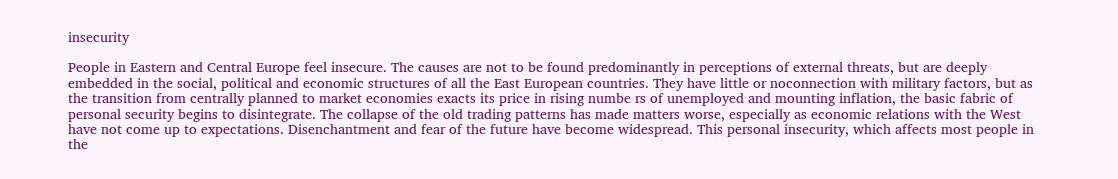insecurity

People in Eastern and Central Europe feel insecure. The causes are not to be found predominantly in perceptions of external threats, but are deeply embedded in the social, political and economic structures of all the East European countries. They have little or noconnection with military factors, but as the transition from centrally planned to market economies exacts its price in rising numbe rs of unemployed and mounting inflation, the basic fabric of personal security begins to disintegrate. The collapse of the old trading patterns has made matters worse, especially as economic relations with the West have not come up to expectations. Disenchantment and fear of the future have become widespread. This personal insecurity, which affects most people in the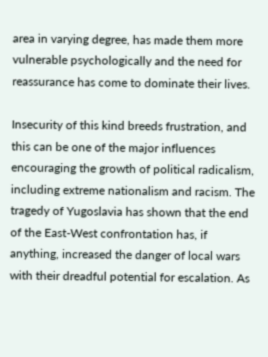area in varying degree, has made them more vulnerable psychologically and the need for reassurance has come to dominate their lives.

Insecurity of this kind breeds frustration, and this can be one of the major influences encouraging the growth of political radicalism, including extreme nationalism and racism. The tragedy of Yugoslavia has shown that the end of the East-West confrontation has, if anything, increased the danger of local wars with their dreadful potential for escalation. As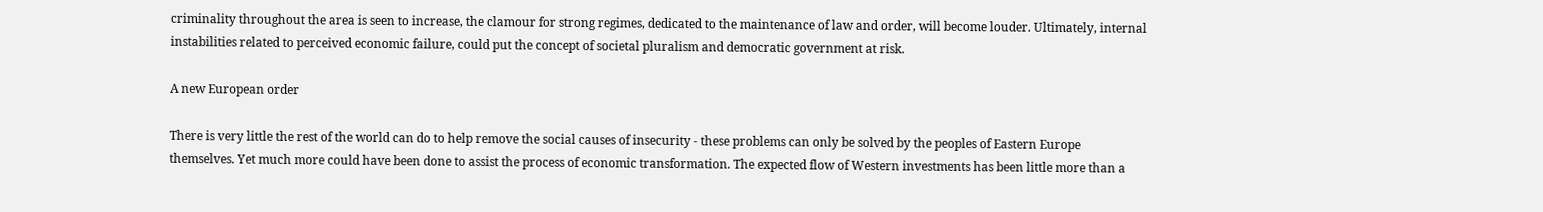criminality throughout the area is seen to increase, the clamour for strong regimes, dedicated to the maintenance of law and order, will become louder. Ultimately, internal instabilities related to perceived economic failure, could put the concept of societal pluralism and democratic government at risk.

A new European order

There is very little the rest of the world can do to help remove the social causes of insecurity - these problems can only be solved by the peoples of Eastern Europe themselves. Yet much more could have been done to assist the process of economic transformation. The expected flow of Western investments has been little more than a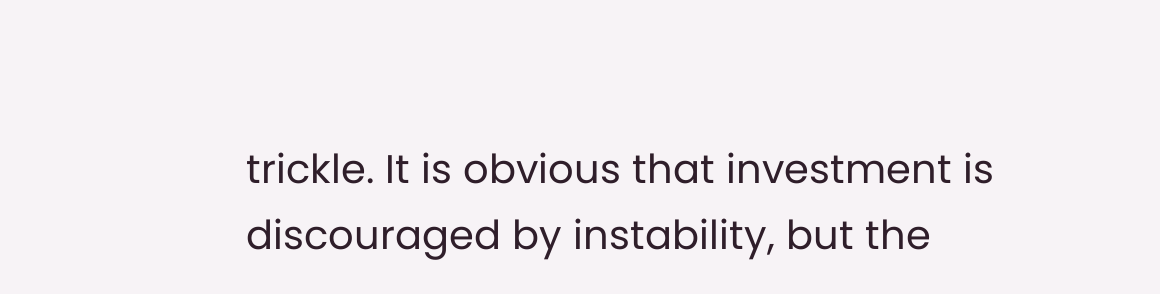trickle. It is obvious that investment is discouraged by instability, but the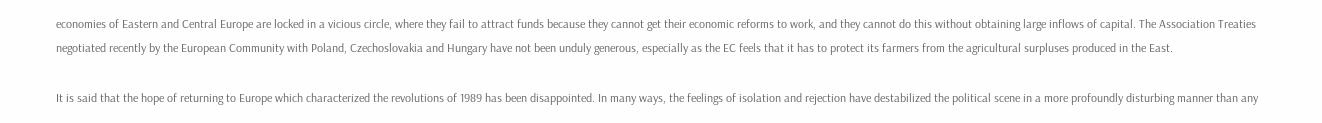economies of Eastern and Central Europe are locked in a vicious circle, where they fail to attract funds because they cannot get their economic reforms to work, and they cannot do this without obtaining large inflows of capital. The Association Treaties negotiated recently by the European Community with Poland, Czechoslovakia and Hungary have not been unduly generous, especially as the EC feels that it has to protect its farmers from the agricultural surpluses produced in the East.

It is said that the hope of returning to Europe which characterized the revolutions of 1989 has been disappointed. In many ways, the feelings of isolation and rejection have destabilized the political scene in a more profoundly disturbing manner than any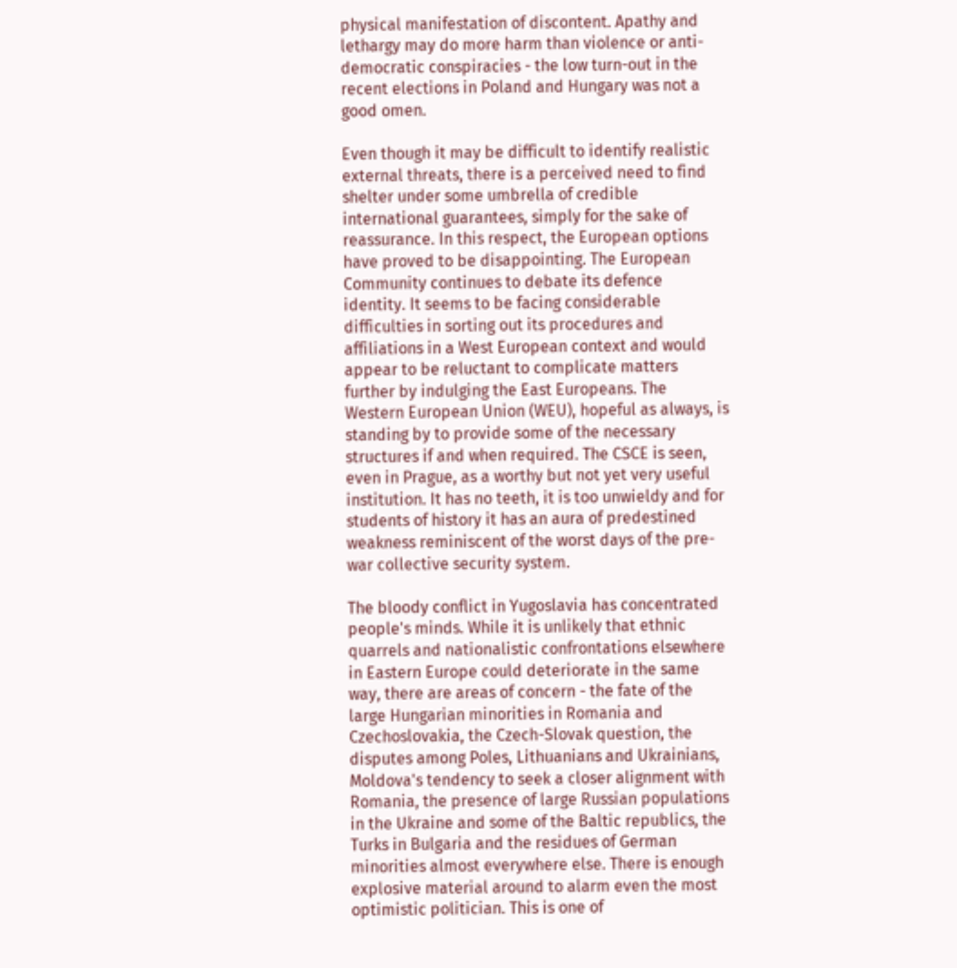physical manifestation of discontent. Apathy and lethargy may do more harm than violence or anti-democratic conspiracies - the low turn-out in the recent elections in Poland and Hungary was not a good omen.

Even though it may be difficult to identify realistic external threats, there is a perceived need to find shelter under some umbrella of credible international guarantees, simply for the sake of reassurance. In this respect, the European options have proved to be disappointing. The European Community continues to debate its defence identity. It seems to be facing considerable difficulties in sorting out its procedures and affiliations in a West European context and would appear to be reluctant to complicate matters further by indulging the East Europeans. The Western European Union (WEU), hopeful as always, is standing by to provide some of the necessary structures if and when required. The CSCE is seen, even in Prague, as a worthy but not yet very useful institution. It has no teeth, it is too unwieldy and for students of history it has an aura of predestined weakness reminiscent of the worst days of the pre-war collective security system.

The bloody conflict in Yugoslavia has concentrated people's minds. While it is unlikely that ethnic quarrels and nationalistic confrontations elsewhere in Eastern Europe could deteriorate in the same way, there are areas of concern - the fate of the large Hungarian minorities in Romania and Czechoslovakia, the Czech-Slovak question, the disputes among Poles, Lithuanians and Ukrainians, Moldova's tendency to seek a closer alignment with Romania, the presence of large Russian populations in the Ukraine and some of the Baltic republics, the Turks in Bulgaria and the residues of German minorities almost everywhere else. There is enough explosive material around to alarm even the most optimistic politician. This is one of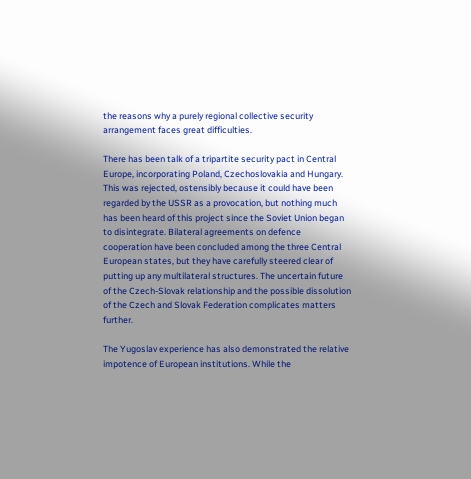the reasons why a purely regional collective security arrangement faces great difficulties.

There has been talk of a tripartite security pact in Central Europe, incorporating Poland, Czechoslovakia and Hungary. This was rejected, ostensibly because it could have been regarded by the USSR as a provocation, but nothing much has been heard of this project since the Soviet Union began to disintegrate. Bilateral agreements on defence cooperation have been concluded among the three Central European states, but they have carefully steered clear of putting up any multilateral structures. The uncertain future of the Czech-Slovak relationship and the possible dissolution of the Czech and Slovak Federation complicates matters further.

The Yugoslav experience has also demonstrated the relative impotence of European institutions. While the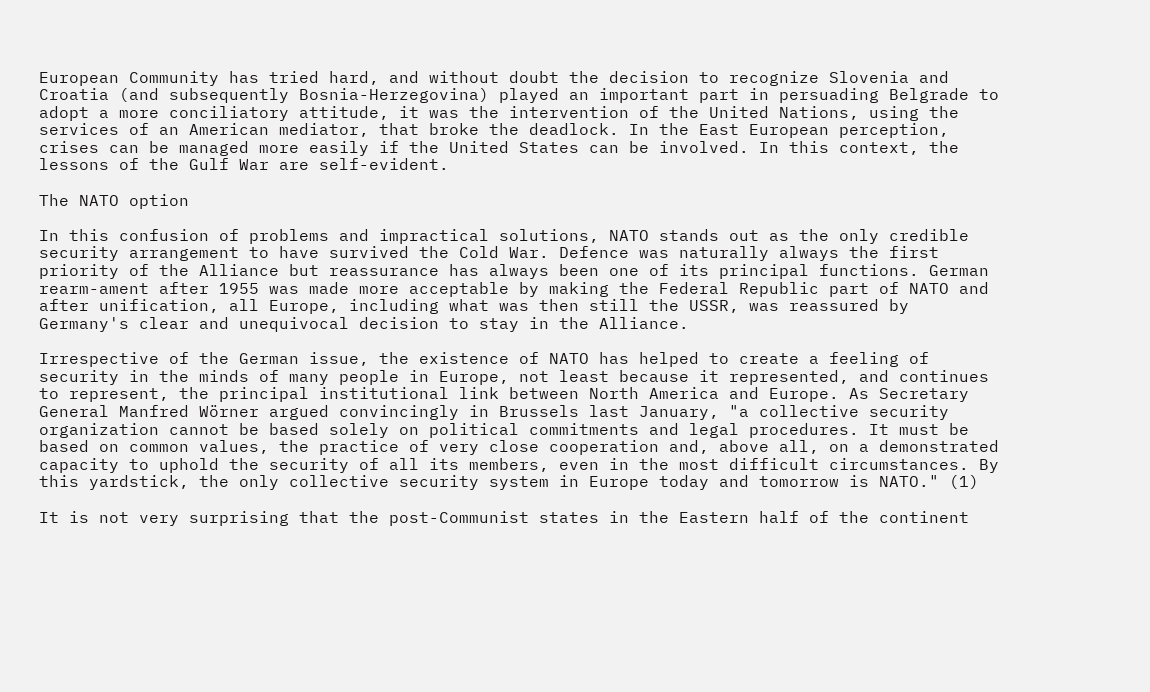European Community has tried hard, and without doubt the decision to recognize Slovenia and Croatia (and subsequently Bosnia-Herzegovina) played an important part in persuading Belgrade to adopt a more conciliatory attitude, it was the intervention of the United Nations, using the services of an American mediator, that broke the deadlock. In the East European perception, crises can be managed more easily if the United States can be involved. In this context, the lessons of the Gulf War are self-evident.

The NATO option

In this confusion of problems and impractical solutions, NATO stands out as the only credible security arrangement to have survived the Cold War. Defence was naturally always the first priority of the Alliance but reassurance has always been one of its principal functions. German rearm-ament after 1955 was made more acceptable by making the Federal Republic part of NATO and after unification, all Europe, including what was then still the USSR, was reassured by Germany's clear and unequivocal decision to stay in the Alliance.

Irrespective of the German issue, the existence of NATO has helped to create a feeling of security in the minds of many people in Europe, not least because it represented, and continues to represent, the principal institutional link between North America and Europe. As Secretary General Manfred Wörner argued convincingly in Brussels last January, "a collective security organization cannot be based solely on political commitments and legal procedures. It must be based on common values, the practice of very close cooperation and, above all, on a demonstrated capacity to uphold the security of all its members, even in the most difficult circumstances. By this yardstick, the only collective security system in Europe today and tomorrow is NATO." (1)

It is not very surprising that the post-Communist states in the Eastern half of the continent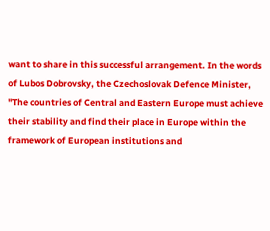want to share in this successful arrangement. In the words of Lubos Dobrovsky, the Czechoslovak Defence Minister, "The countries of Central and Eastern Europe must achieve their stability and find their place in Europe within the framework of European institutions and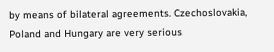by means of bilateral agreements. Czechoslovakia, Poland and Hungary are very serious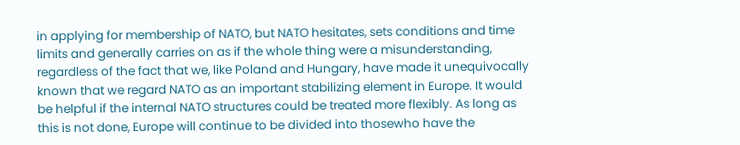in applying for membership of NATO, but NATO hesitates, sets conditions and time limits and generally carries on as if the whole thing were a misunderstanding, regardless of the fact that we, like Poland and Hungary, have made it unequivocally known that we regard NATO as an important stabilizing element in Europe. It would be helpful if the internal NATO structures could be treated more flexibly. As long as this is not done, Europe will continue to be divided into thosewho have the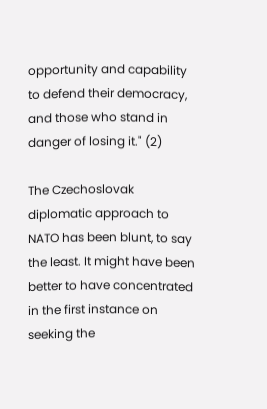opportunity and capability to defend their democracy, and those who stand in danger of losing it." (2)

The Czechoslovak diplomatic approach to NATO has been blunt, to say the least. It might have been better to have concentrated in the first instance on seeking the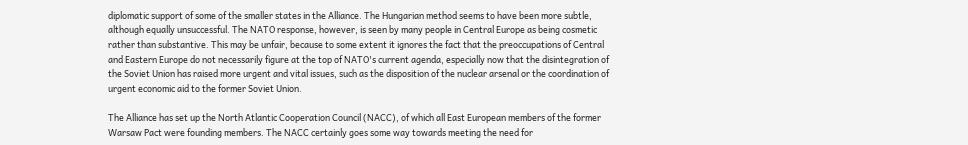diplomatic support of some of the smaller states in the Alliance. The Hungarian method seems to have been more subtle, although equally unsuccessful. The NATO response, however, is seen by many people in Central Europe as being cosmetic rather than substantive. This may be unfair, because to some extent it ignores the fact that the preoccupations of Central and Eastern Europe do not necessarily figure at the top of NATO's current agenda, especially now that the disintegration of the Soviet Union has raised more urgent and vital issues, such as the disposition of the nuclear arsenal or the coordination of urgent economic aid to the former Soviet Union.

The Alliance has set up the North Atlantic Cooperation Council (NACC), of which all East European members of the former Warsaw Pact were founding members. The NACC certainly goes some way towards meeting the need for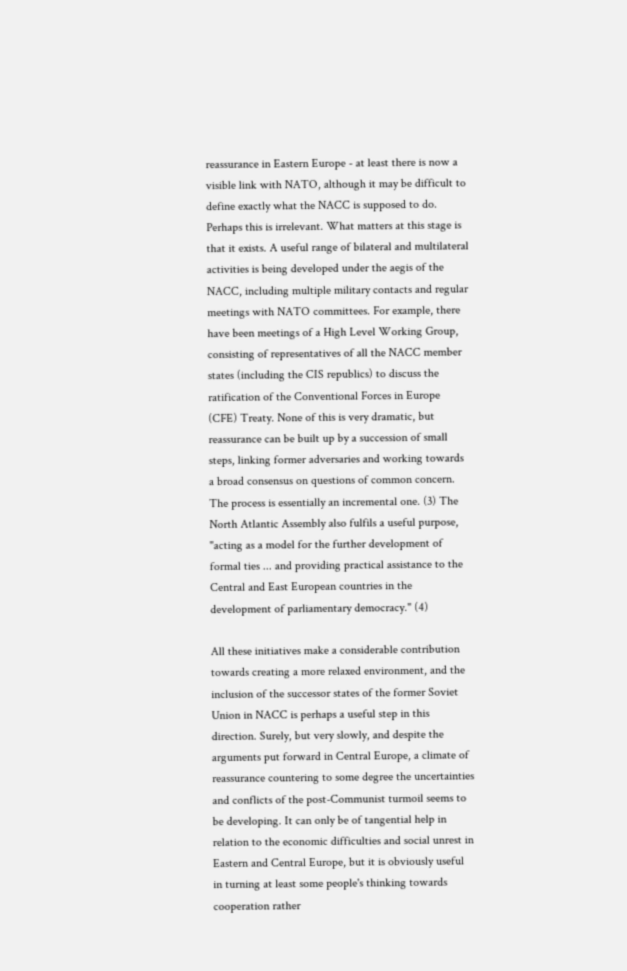reassurance in Eastern Europe - at least there is now a visible link with NATO, although it may be difficult to define exactly what the NACC is supposed to do. Perhaps this is irrelevant. What matters at this stage is that it exists. A useful range of bilateral and multilateral activities is being developed under the aegis of the NACC, including multiple military contacts and regular meetings with NATO committees. For example, there have been meetings of a High Level Working Group, consisting of representatives of all the NACC member states (including the CIS republics) to discuss the ratification of the Conventional Forces in Europe (CFE) Treaty. None of this is very dramatic, but reassurance can be built up by a succession of small steps, linking former adversaries and working towards a broad consensus on questions of common concern. The process is essentially an incremental one. (3) The North Atlantic Assembly also fulfils a useful purpose, "acting as a model for the further development of formal ties ... and providing practical assistance to the Central and East European countries in the development of parliamentary democracy." (4)

All these initiatives make a considerable contribution towards creating a more relaxed environment, and the inclusion of the successor states of the former Soviet Union in NACC is perhaps a useful step in this direction. Surely, but very slowly, and despite the arguments put forward in Central Europe, a climate of reassurance countering to some degree the uncertainties and conflicts of the post-Communist turmoil seems to be developing. It can only be of tangential help in relation to the economic difficulties and social unrest in Eastern and Central Europe, but it is obviously useful in turning at least some people's thinking towards cooperation rather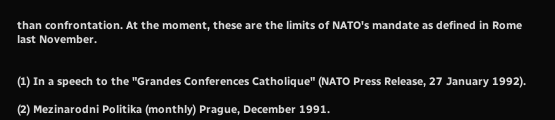than confrontation. At the moment, these are the limits of NATO's mandate as defined in Rome last November.


(1) In a speech to the "Grandes Conferences Catholique" (NATO Press Release, 27 January 1992).

(2) Mezinarodni Politika (monthly) Prague, December 1991.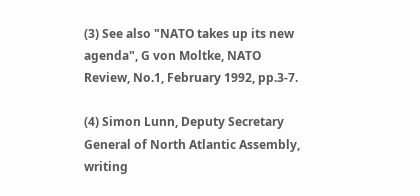(3) See also "NATO takes up its new agenda", G von Moltke, NATO Review, No.1, February 1992, pp.3-7.

(4) Simon Lunn, Deputy Secretary General of North Atlantic Assembly, writing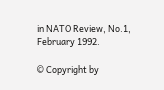in NATO Review, No.1, February 1992.

© Copyright by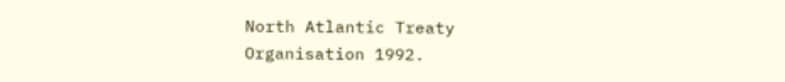North Atlantic Treaty Organisation 1992.